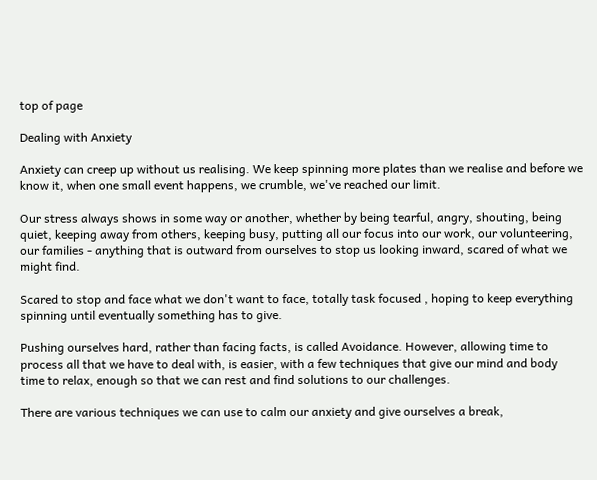top of page

Dealing with Anxiety

Anxiety can creep up without us realising. We keep spinning more plates than we realise and before we know it, when one small event happens, we crumble, we've reached our limit.

Our stress always shows in some way or another, whether by being tearful, angry, shouting, being quiet, keeping away from others, keeping busy, putting all our focus into our work, our volunteering, our families - anything that is outward from ourselves to stop us looking inward, scared of what we might find.

Scared to stop and face what we don't want to face, totally task focused , hoping to keep everything spinning until eventually something has to give.

Pushing ourselves hard, rather than facing facts, is called Avoidance. However, allowing time to process all that we have to deal with, is easier, with a few techniques that give our mind and body time to relax, enough so that we can rest and find solutions to our challenges.

There are various techniques we can use to calm our anxiety and give ourselves a break,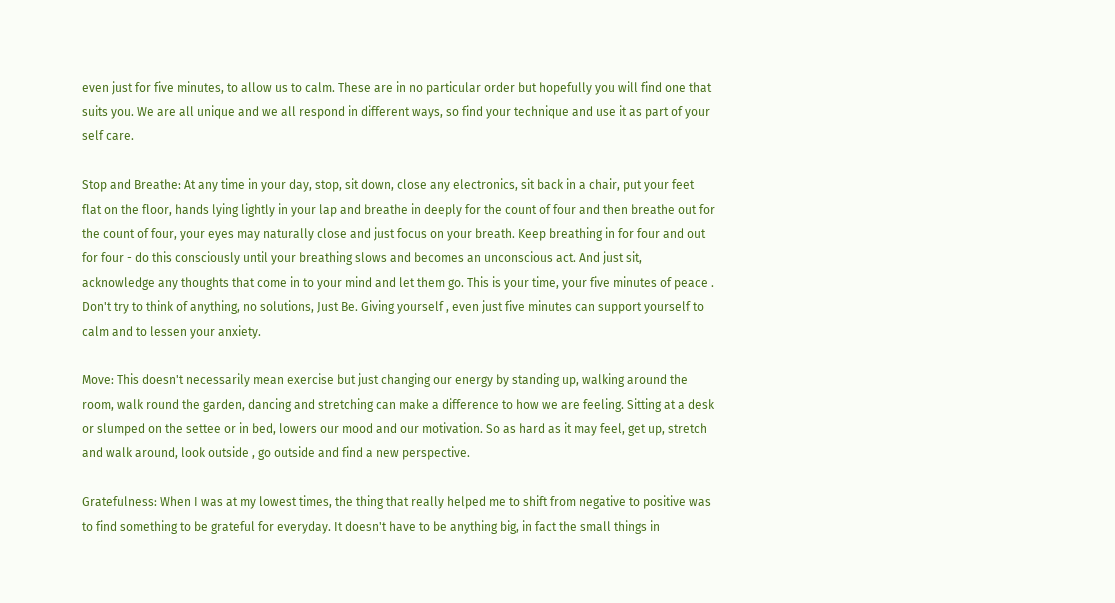even just for five minutes, to allow us to calm. These are in no particular order but hopefully you will find one that suits you. We are all unique and we all respond in different ways, so find your technique and use it as part of your self care.

Stop and Breathe: At any time in your day, stop, sit down, close any electronics, sit back in a chair, put your feet flat on the floor, hands lying lightly in your lap and breathe in deeply for the count of four and then breathe out for the count of four, your eyes may naturally close and just focus on your breath. Keep breathing in for four and out for four - do this consciously until your breathing slows and becomes an unconscious act. And just sit, acknowledge any thoughts that come in to your mind and let them go. This is your time, your five minutes of peace . Don't try to think of anything, no solutions, Just Be. Giving yourself , even just five minutes can support yourself to calm and to lessen your anxiety.

Move: This doesn't necessarily mean exercise but just changing our energy by standing up, walking around the room, walk round the garden, dancing and stretching can make a difference to how we are feeling. Sitting at a desk or slumped on the settee or in bed, lowers our mood and our motivation. So as hard as it may feel, get up, stretch and walk around, look outside , go outside and find a new perspective.

Gratefulness: When I was at my lowest times, the thing that really helped me to shift from negative to positive was to find something to be grateful for everyday. It doesn't have to be anything big, in fact the small things in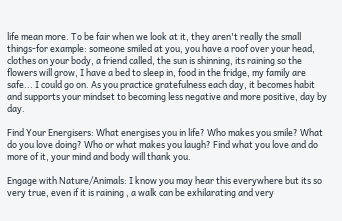life mean more. To be fair when we look at it, they aren't really the small things-for example: someone smiled at you, you have a roof over your head, clothes on your body, a friend called, the sun is shinning, its raining so the flowers will grow, I have a bed to sleep in, food in the fridge, my family are safe... I could go on. As you practice gratefulness each day, it becomes habit and supports your mindset to becoming less negative and more positive, day by day.

Find Your Energisers: What energises you in life? Who makes you smile? What do you love doing? Who or what makes you laugh? Find what you love and do more of it, your mind and body will thank you.

Engage with Nature/Animals: I know you may hear this everywhere but its so very true, even if it is raining , a walk can be exhilarating and very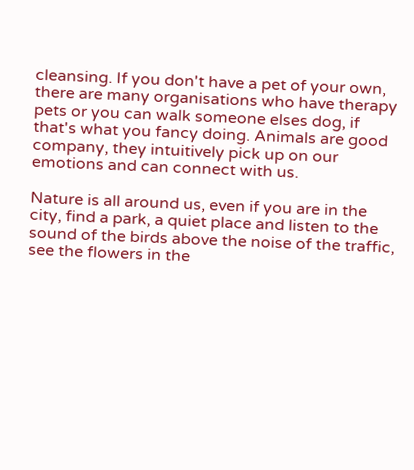cleansing. If you don't have a pet of your own, there are many organisations who have therapy pets or you can walk someone elses dog, if that's what you fancy doing. Animals are good company, they intuitively pick up on our emotions and can connect with us.

Nature is all around us, even if you are in the city, find a park, a quiet place and listen to the sound of the birds above the noise of the traffic, see the flowers in the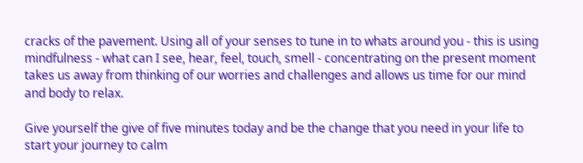cracks of the pavement. Using all of your senses to tune in to whats around you - this is using mindfulness - what can I see, hear, feel, touch, smell - concentrating on the present moment takes us away from thinking of our worries and challenges and allows us time for our mind and body to relax.

Give yourself the give of five minutes today and be the change that you need in your life to start your journey to calm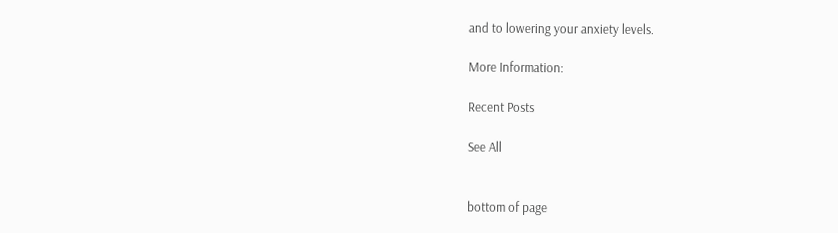and to lowering your anxiety levels.

More Information:

Recent Posts

See All


bottom of page